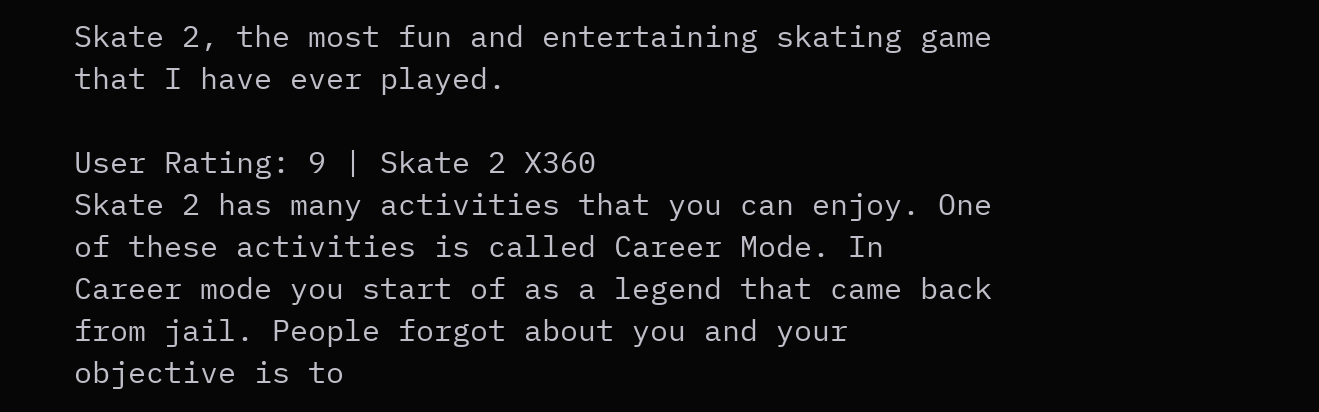Skate 2, the most fun and entertaining skating game that I have ever played.

User Rating: 9 | Skate 2 X360
Skate 2 has many activities that you can enjoy. One of these activities is called Career Mode. In Career mode you start of as a legend that came back from jail. People forgot about you and your objective is to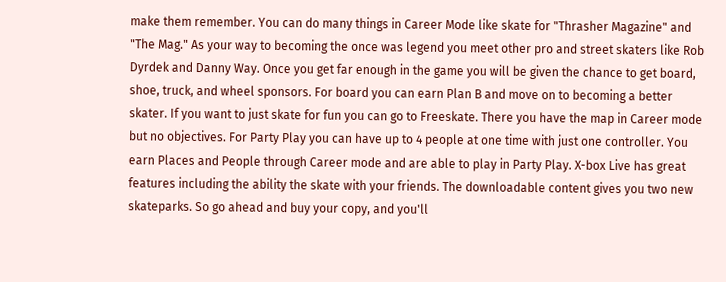make them remember. You can do many things in Career Mode like skate for "Thrasher Magazine" and "The Mag." As your way to becoming the once was legend you meet other pro and street skaters like Rob Dyrdek and Danny Way. Once you get far enough in the game you will be given the chance to get board, shoe, truck, and wheel sponsors. For board you can earn Plan B and move on to becoming a better skater. If you want to just skate for fun you can go to Freeskate. There you have the map in Career mode but no objectives. For Party Play you can have up to 4 people at one time with just one controller. You earn Places and People through Career mode and are able to play in Party Play. X-box Live has great features including the ability the skate with your friends. The downloadable content gives you two new skateparks. So go ahead and buy your copy, and you'll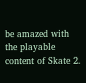be amazed with the playable content of Skate 2.